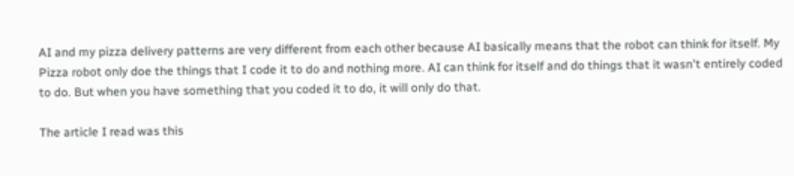AI and my pizza delivery patterns are very different from each other because AI basically means that the robot can think for itself. My Pizza robot only doe the things that I code it to do and nothing more. AI can think for itself and do things that it wasn't entirely coded to do. But when you have something that you coded it to do, it will only do that.

The article I read was this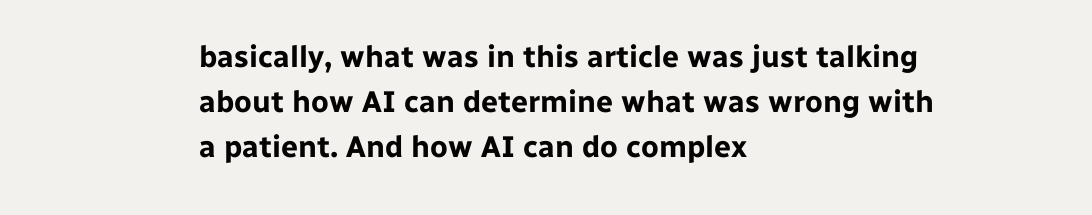basically, what was in this article was just talking about how AI can determine what was wrong with a patient. And how AI can do complex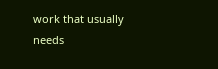work that usually needs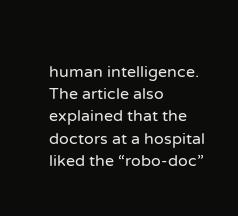human intelligence. The article also explained that the doctors at a hospital liked the “robo-doc”